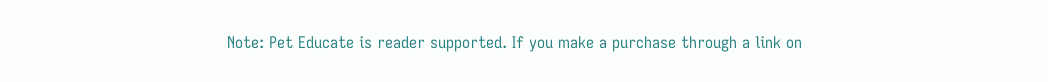Note: Pet Educate is reader supported. If you make a purchase through a link on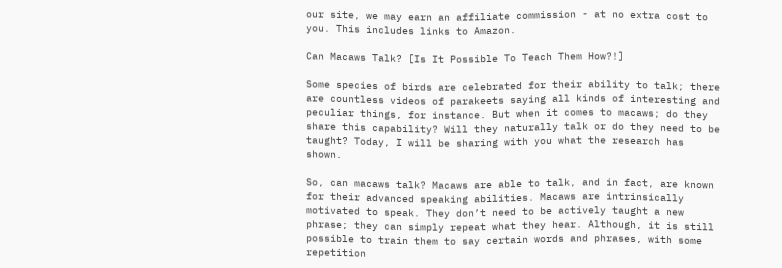our site, we may earn an affiliate commission - at no extra cost to you. This includes links to Amazon.

Can Macaws Talk? [Is It Possible To Teach Them How?!]

Some species of birds are celebrated for their ability to talk; there are countless videos of parakeets saying all kinds of interesting and peculiar things, for instance. But when it comes to macaws; do they share this capability? Will they naturally talk or do they need to be taught? Today, I will be sharing with you what the research has shown.

So, can macaws talk? Macaws are able to talk, and in fact, are known for their advanced speaking abilities. Macaws are intrinsically motivated to speak. They don’t need to be actively taught a new phrase; they can simply repeat what they hear. Although, it is still possible to train them to say certain words and phrases, with some repetition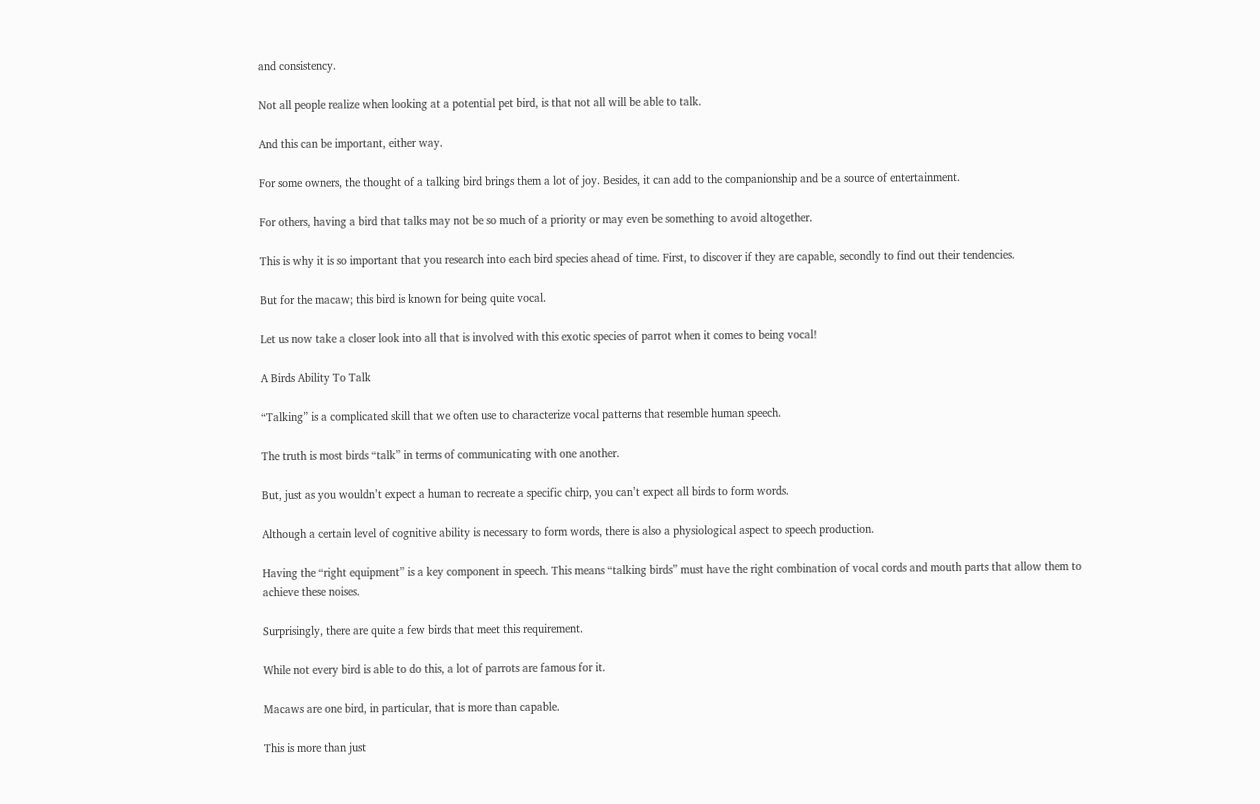and consistency.

Not all people realize when looking at a potential pet bird, is that not all will be able to talk.

And this can be important, either way.

For some owners, the thought of a talking bird brings them a lot of joy. Besides, it can add to the companionship and be a source of entertainment.

For others, having a bird that talks may not be so much of a priority or may even be something to avoid altogether.

This is why it is so important that you research into each bird species ahead of time. First, to discover if they are capable, secondly to find out their tendencies.

But for the macaw; this bird is known for being quite vocal.

Let us now take a closer look into all that is involved with this exotic species of parrot when it comes to being vocal!

A Birds Ability To Talk

“Talking” is a complicated skill that we often use to characterize vocal patterns that resemble human speech.

The truth is most birds “talk” in terms of communicating with one another.

But, just as you wouldn’t expect a human to recreate a specific chirp, you can’t expect all birds to form words.

Although a certain level of cognitive ability is necessary to form words, there is also a physiological aspect to speech production.

Having the “right equipment” is a key component in speech. This means “talking birds” must have the right combination of vocal cords and mouth parts that allow them to achieve these noises.

Surprisingly, there are quite a few birds that meet this requirement.

While not every bird is able to do this, a lot of parrots are famous for it.

Macaws are one bird, in particular, that is more than capable.

This is more than just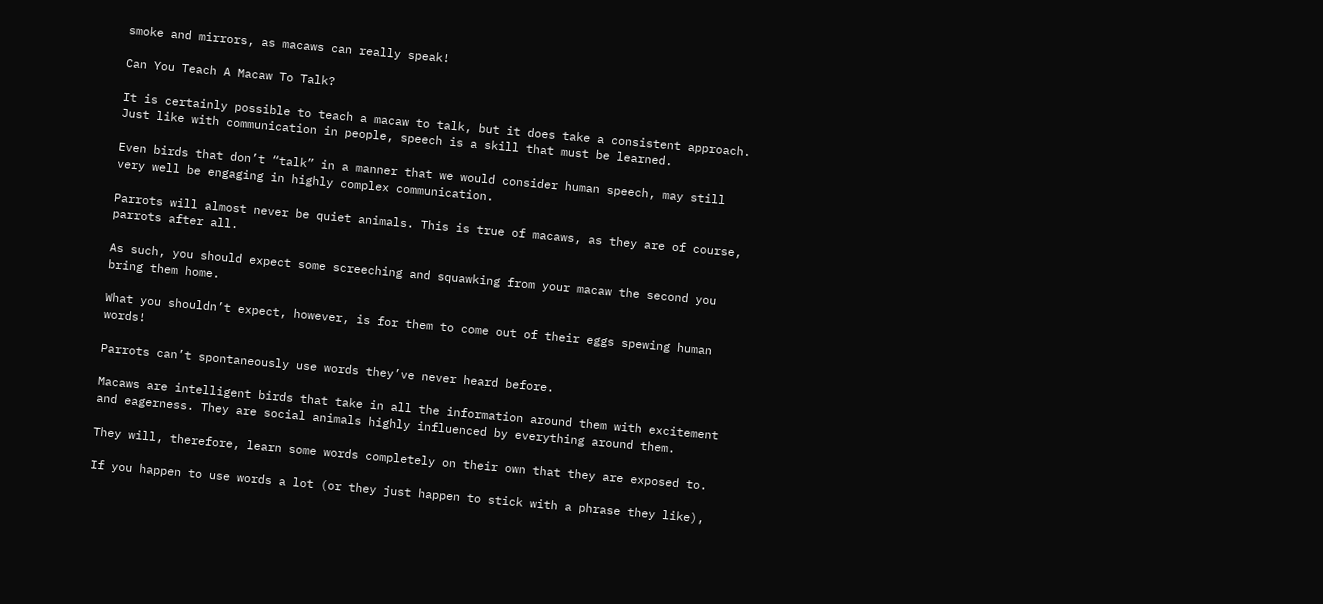smoke and mirrors, as macaws can really speak!

Can You Teach A Macaw To Talk?

It is certainly possible to teach a macaw to talk, but it does take a consistent approach. Just like with communication in people, speech is a skill that must be learned.

Even birds that don’t “talk” in a manner that we would consider human speech, may still very well be engaging in highly complex communication.

Parrots will almost never be quiet animals. This is true of macaws, as they are of course, parrots after all.

As such, you should expect some screeching and squawking from your macaw the second you bring them home.

What you shouldn’t expect, however, is for them to come out of their eggs spewing human words!

Parrots can’t spontaneously use words they’ve never heard before.

Macaws are intelligent birds that take in all the information around them with excitement and eagerness. They are social animals highly influenced by everything around them.

They will, therefore, learn some words completely on their own that they are exposed to.

If you happen to use words a lot (or they just happen to stick with a phrase they like),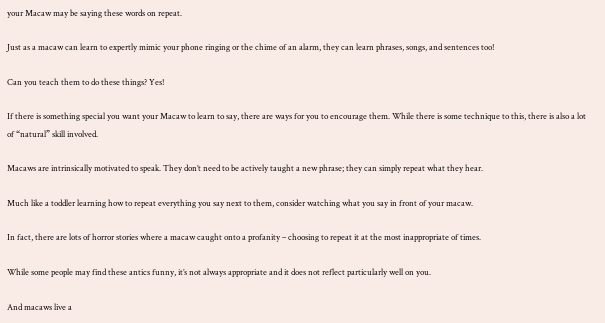your Macaw may be saying these words on repeat.

Just as a macaw can learn to expertly mimic your phone ringing or the chime of an alarm, they can learn phrases, songs, and sentences too!

Can you teach them to do these things? Yes!

If there is something special you want your Macaw to learn to say, there are ways for you to encourage them. While there is some technique to this, there is also a lot of “natural” skill involved.

Macaws are intrinsically motivated to speak. They don’t need to be actively taught a new phrase; they can simply repeat what they hear.

Much like a toddler learning how to repeat everything you say next to them, consider watching what you say in front of your macaw.

In fact, there are lots of horror stories where a macaw caught onto a profanity – choosing to repeat it at the most inappropriate of times.

While some people may find these antics funny, it’s not always appropriate and it does not reflect particularly well on you.

And macaws live a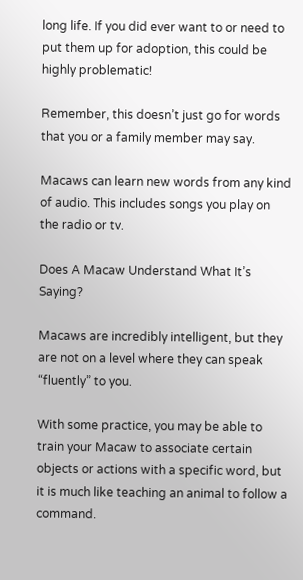long life. If you did ever want to or need to put them up for adoption, this could be highly problematic!

Remember, this doesn’t just go for words that you or a family member may say.

Macaws can learn new words from any kind of audio. This includes songs you play on the radio or tv.

Does A Macaw Understand What It’s Saying?

Macaws are incredibly intelligent, but they are not on a level where they can speak “fluently” to you.

With some practice, you may be able to train your Macaw to associate certain objects or actions with a specific word, but it is much like teaching an animal to follow a command.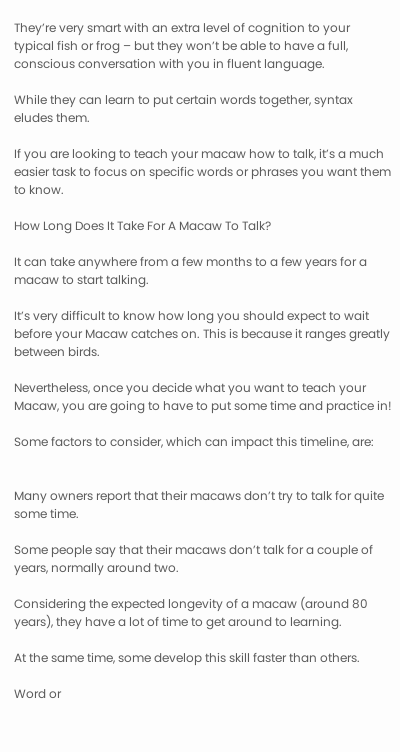They’re very smart with an extra level of cognition to your typical fish or frog – but they won’t be able to have a full, conscious conversation with you in fluent language.

While they can learn to put certain words together, syntax eludes them.

If you are looking to teach your macaw how to talk, it’s a much easier task to focus on specific words or phrases you want them to know.

How Long Does It Take For A Macaw To Talk?

It can take anywhere from a few months to a few years for a macaw to start talking.

It’s very difficult to know how long you should expect to wait before your Macaw catches on. This is because it ranges greatly between birds.

Nevertheless, once you decide what you want to teach your Macaw, you are going to have to put some time and practice in!

Some factors to consider, which can impact this timeline, are:


Many owners report that their macaws don’t try to talk for quite some time.

Some people say that their macaws don’t talk for a couple of years, normally around two.

Considering the expected longevity of a macaw (around 80 years), they have a lot of time to get around to learning.

At the same time, some develop this skill faster than others.

Word or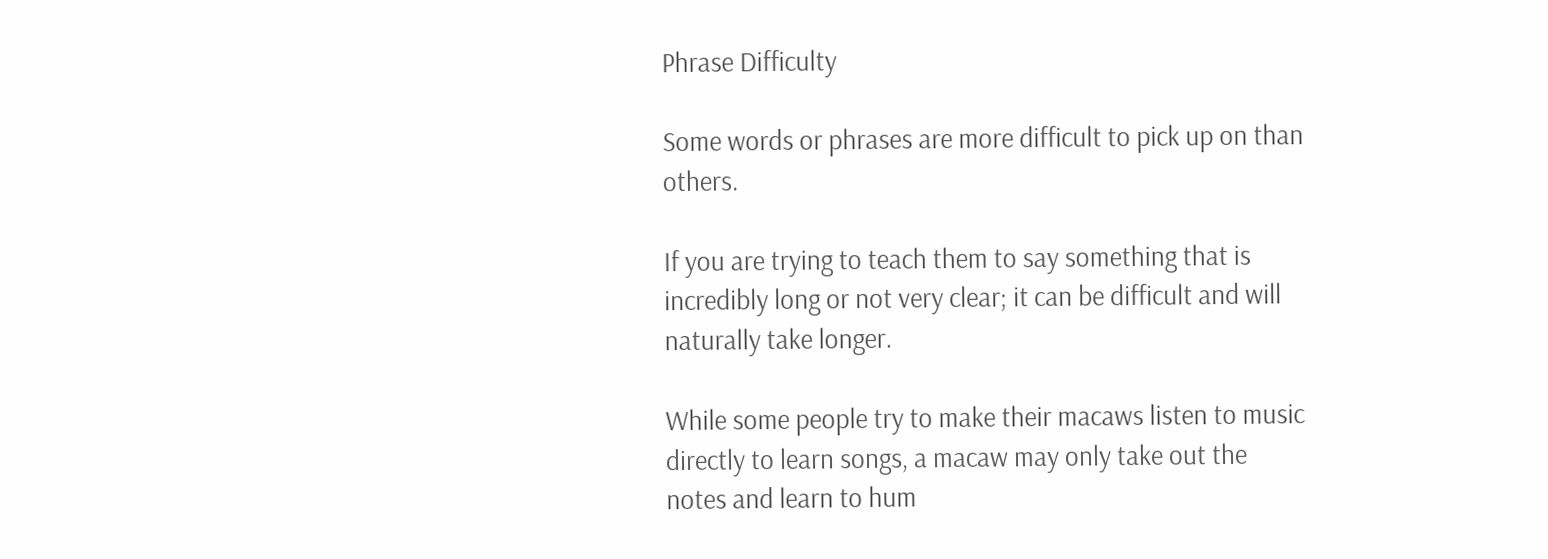Phrase Difficulty

Some words or phrases are more difficult to pick up on than others.

If you are trying to teach them to say something that is incredibly long or not very clear; it can be difficult and will naturally take longer.

While some people try to make their macaws listen to music directly to learn songs, a macaw may only take out the notes and learn to hum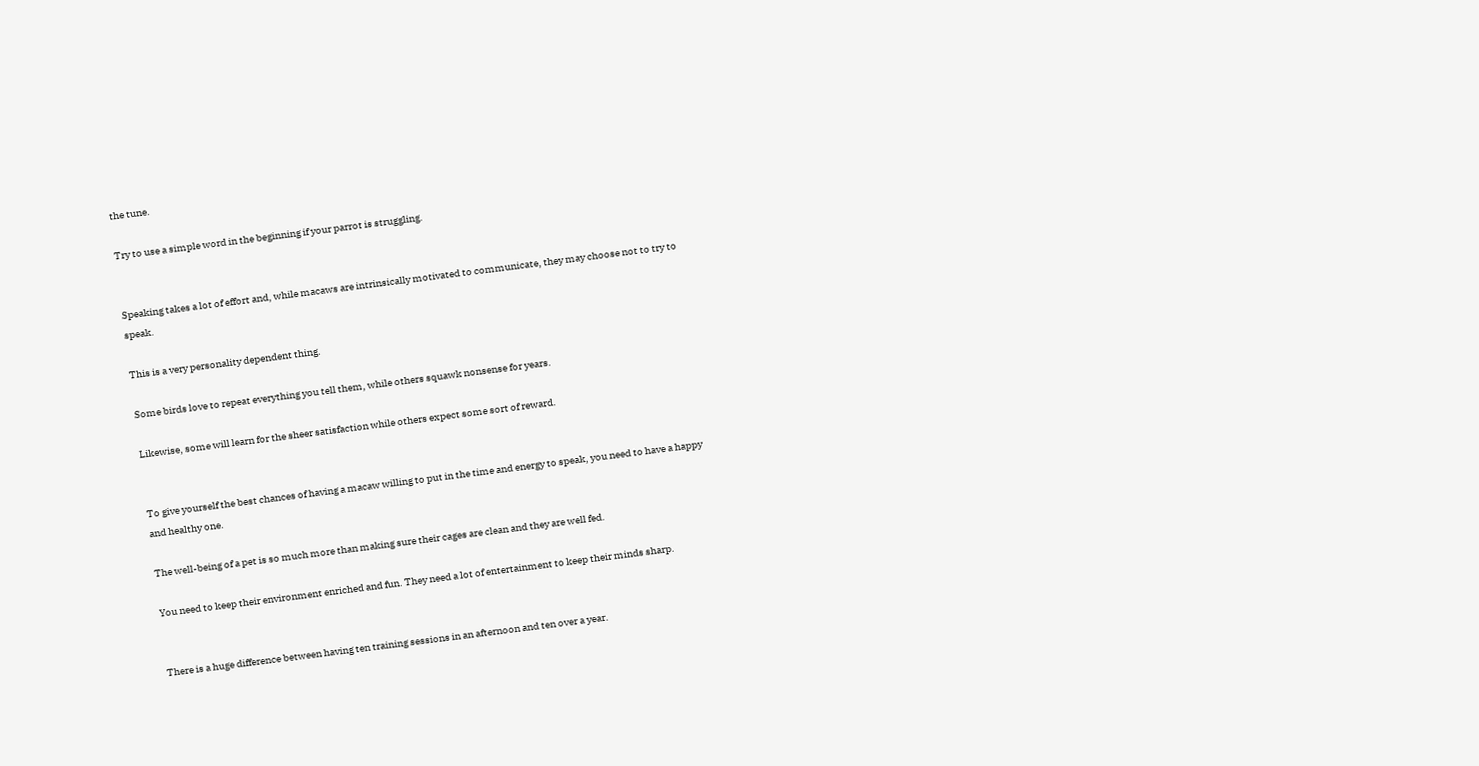the tune.

Try to use a simple word in the beginning if your parrot is struggling.


Speaking takes a lot of effort and, while macaws are intrinsically motivated to communicate, they may choose not to try to speak.

This is a very personality dependent thing.

Some birds love to repeat everything you tell them, while others squawk nonsense for years.

Likewise, some will learn for the sheer satisfaction while others expect some sort of reward.


To give yourself the best chances of having a macaw willing to put in the time and energy to speak, you need to have a happy and healthy one.

The well-being of a pet is so much more than making sure their cages are clean and they are well fed.

You need to keep their environment enriched and fun. They need a lot of entertainment to keep their minds sharp.


There is a huge difference between having ten training sessions in an afternoon and ten over a year.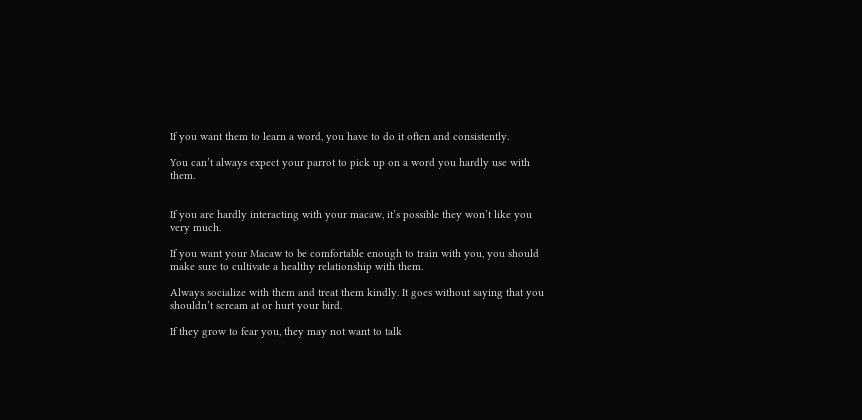If you want them to learn a word, you have to do it often and consistently.

You can’t always expect your parrot to pick up on a word you hardly use with them.


If you are hardly interacting with your macaw, it’s possible they won’t like you very much.

If you want your Macaw to be comfortable enough to train with you, you should make sure to cultivate a healthy relationship with them.

Always socialize with them and treat them kindly. It goes without saying that you shouldn’t scream at or hurt your bird.

If they grow to fear you, they may not want to talk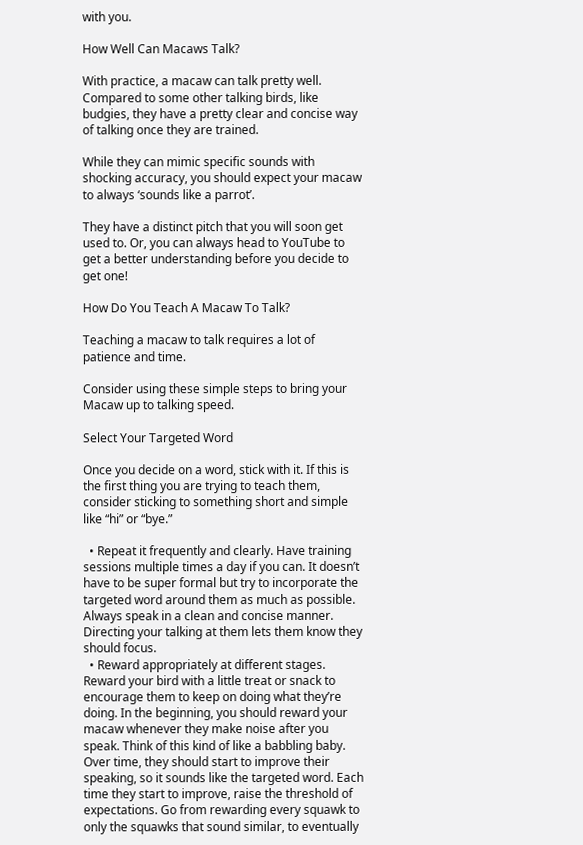with you.

How Well Can Macaws Talk?

With practice, a macaw can talk pretty well. Compared to some other talking birds, like budgies, they have a pretty clear and concise way of talking once they are trained.

While they can mimic specific sounds with shocking accuracy, you should expect your macaw to always ‘sounds like a parrot’.

They have a distinct pitch that you will soon get used to. Or, you can always head to YouTube to get a better understanding before you decide to get one!

How Do You Teach A Macaw To Talk?

Teaching a macaw to talk requires a lot of patience and time.

Consider using these simple steps to bring your Macaw up to talking speed.

Select Your Targeted Word

Once you decide on a word, stick with it. If this is the first thing you are trying to teach them, consider sticking to something short and simple like “hi” or “bye.”

  • Repeat it frequently and clearly. Have training sessions multiple times a day if you can. It doesn’t have to be super formal but try to incorporate the targeted word around them as much as possible. Always speak in a clean and concise manner. Directing your talking at them lets them know they should focus.
  • Reward appropriately at different stages. Reward your bird with a little treat or snack to encourage them to keep on doing what they’re doing. In the beginning, you should reward your macaw whenever they make noise after you speak. Think of this kind of like a babbling baby. Over time, they should start to improve their speaking, so it sounds like the targeted word. Each time they start to improve, raise the threshold of expectations. Go from rewarding every squawk to only the squawks that sound similar, to eventually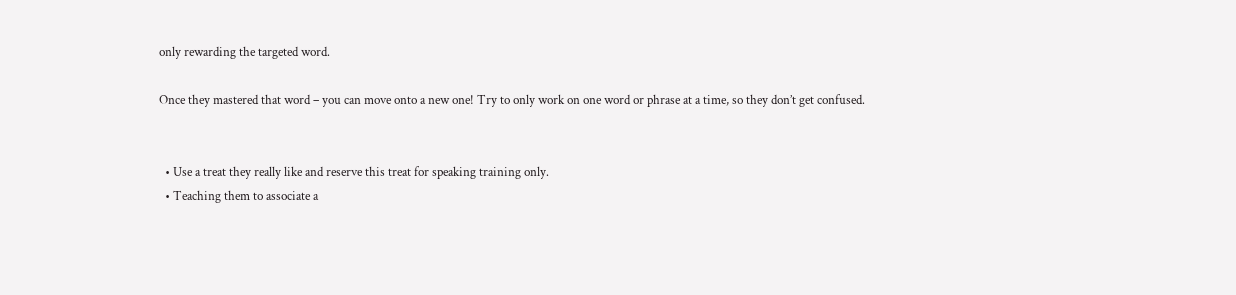only rewarding the targeted word.

Once they mastered that word – you can move onto a new one! Try to only work on one word or phrase at a time, so they don’t get confused.


  • Use a treat they really like and reserve this treat for speaking training only.
  • Teaching them to associate a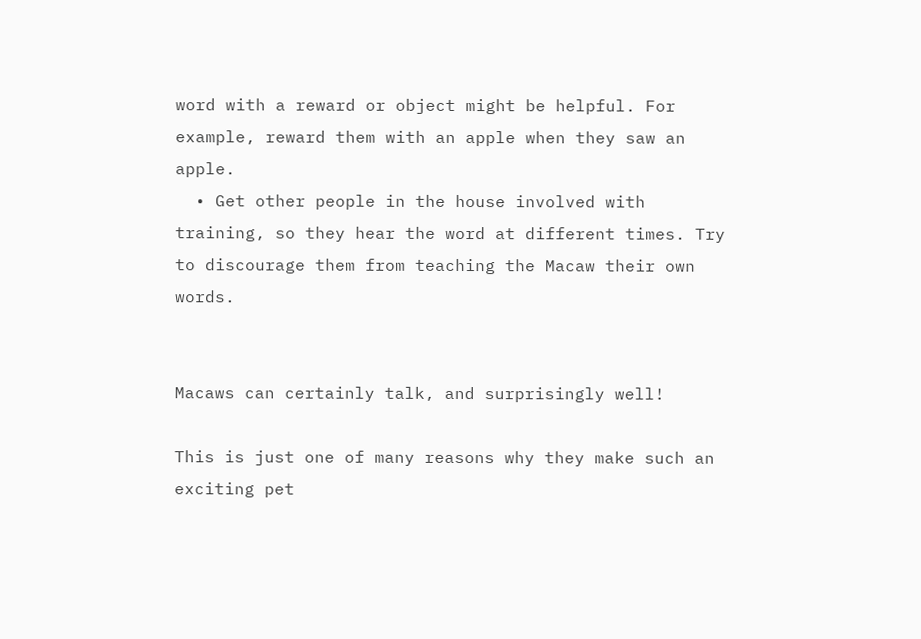word with a reward or object might be helpful. For example, reward them with an apple when they saw an apple.
  • Get other people in the house involved with training, so they hear the word at different times. Try to discourage them from teaching the Macaw their own words.


Macaws can certainly talk, and surprisingly well!

This is just one of many reasons why they make such an exciting pet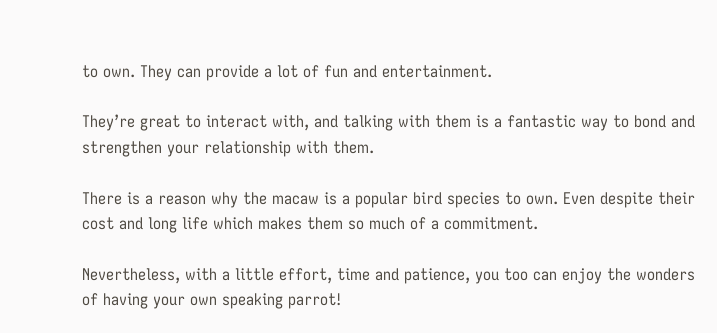to own. They can provide a lot of fun and entertainment.

They’re great to interact with, and talking with them is a fantastic way to bond and strengthen your relationship with them.

There is a reason why the macaw is a popular bird species to own. Even despite their cost and long life which makes them so much of a commitment.

Nevertheless, with a little effort, time and patience, you too can enjoy the wonders of having your own speaking parrot!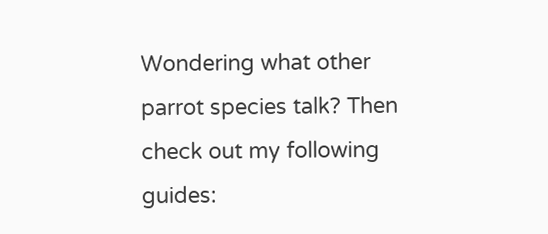Wondering what other parrot species talk? Then check out my following guides: